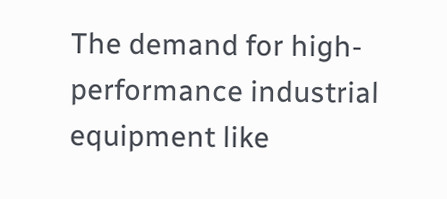The demand for high-performance industrial equipment like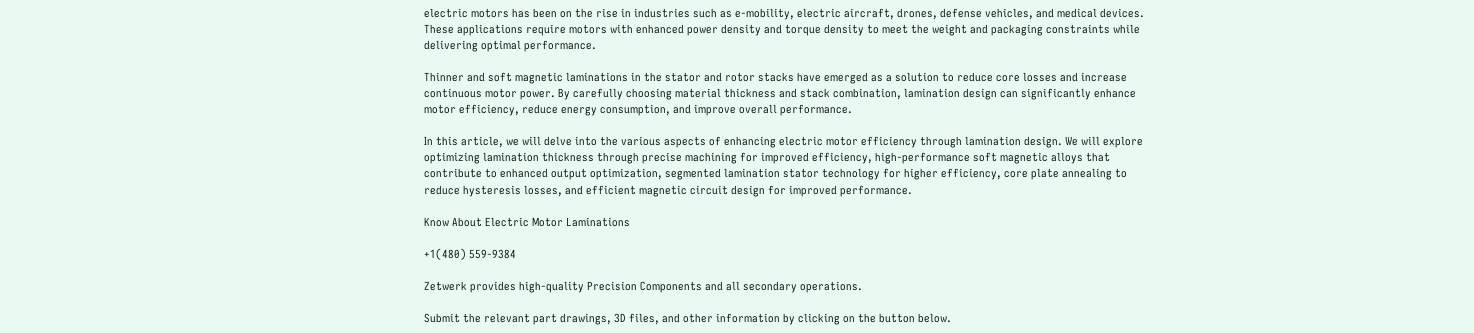electric motors has been on the rise in industries such as e-mobility, electric aircraft, drones, defense vehicles, and medical devices. These applications require motors with enhanced power density and torque density to meet the weight and packaging constraints while delivering optimal performance.

Thinner and soft magnetic laminations in the stator and rotor stacks have emerged as a solution to reduce core losses and increase continuous motor power. By carefully choosing material thickness and stack combination, lamination design can significantly enhance motor efficiency, reduce energy consumption, and improve overall performance.

In this article, we will delve into the various aspects of enhancing electric motor efficiency through lamination design. We will explore optimizing lamination thickness through precise machining for improved efficiency, high-performance soft magnetic alloys that contribute to enhanced output optimization, segmented lamination stator technology for higher efficiency, core plate annealing to reduce hysteresis losses, and efficient magnetic circuit design for improved performance.

Know About Electric Motor Laminations

+1(480) 559-9384

Zetwerk provides high-quality Precision Components and all secondary operations.

Submit the relevant part drawings, 3D files, and other information by clicking on the button below.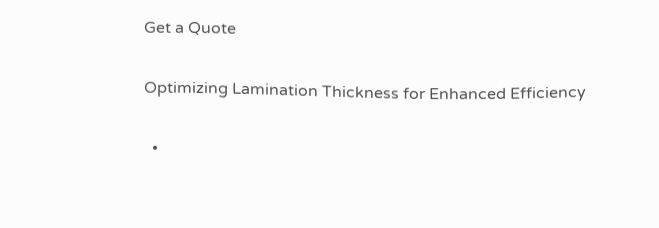Get a Quote

Optimizing Lamination Thickness for Enhanced Efficiency

  •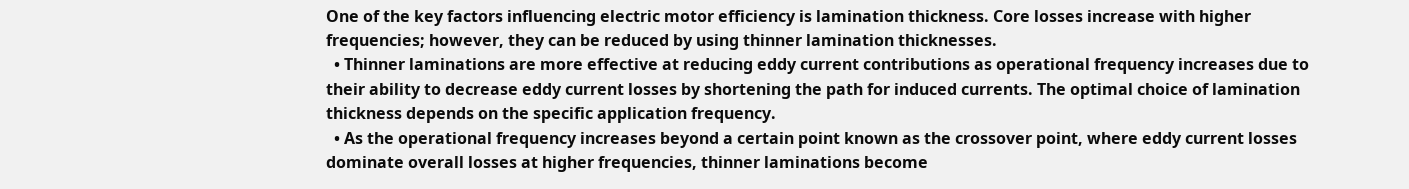One of the key factors influencing electric motor efficiency is lamination thickness. Core losses increase with higher frequencies; however, they can be reduced by using thinner lamination thicknesses.
  • Thinner laminations are more effective at reducing eddy current contributions as operational frequency increases due to their ability to decrease eddy current losses by shortening the path for induced currents. The optimal choice of lamination thickness depends on the specific application frequency.
  • As the operational frequency increases beyond a certain point known as the crossover point, where eddy current losses dominate overall losses at higher frequencies, thinner laminations become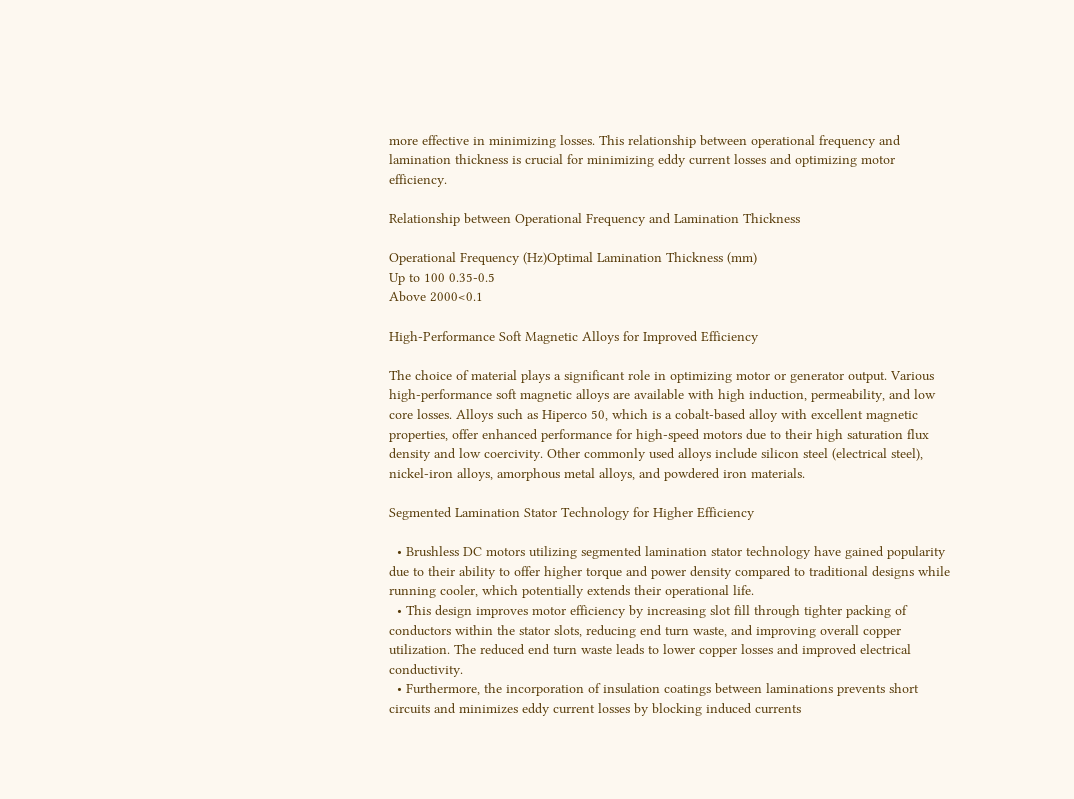more effective in minimizing losses. This relationship between operational frequency and lamination thickness is crucial for minimizing eddy current losses and optimizing motor efficiency.

Relationship between Operational Frequency and Lamination Thickness

Operational Frequency (Hz)Optimal Lamination Thickness (mm)
Up to 100 0.35-0.5
Above 2000<0.1

High-Performance Soft Magnetic Alloys for Improved Efficiency

The choice of material plays a significant role in optimizing motor or generator output. Various high-performance soft magnetic alloys are available with high induction, permeability, and low core losses. Alloys such as Hiperco 50, which is a cobalt-based alloy with excellent magnetic properties, offer enhanced performance for high-speed motors due to their high saturation flux density and low coercivity. Other commonly used alloys include silicon steel (electrical steel), nickel-iron alloys, amorphous metal alloys, and powdered iron materials.

Segmented Lamination Stator Technology for Higher Efficiency

  • Brushless DC motors utilizing segmented lamination stator technology have gained popularity due to their ability to offer higher torque and power density compared to traditional designs while running cooler, which potentially extends their operational life.
  • This design improves motor efficiency by increasing slot fill through tighter packing of conductors within the stator slots, reducing end turn waste, and improving overall copper utilization. The reduced end turn waste leads to lower copper losses and improved electrical conductivity.
  • Furthermore, the incorporation of insulation coatings between laminations prevents short circuits and minimizes eddy current losses by blocking induced currents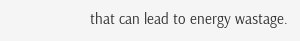that can lead to energy wastage.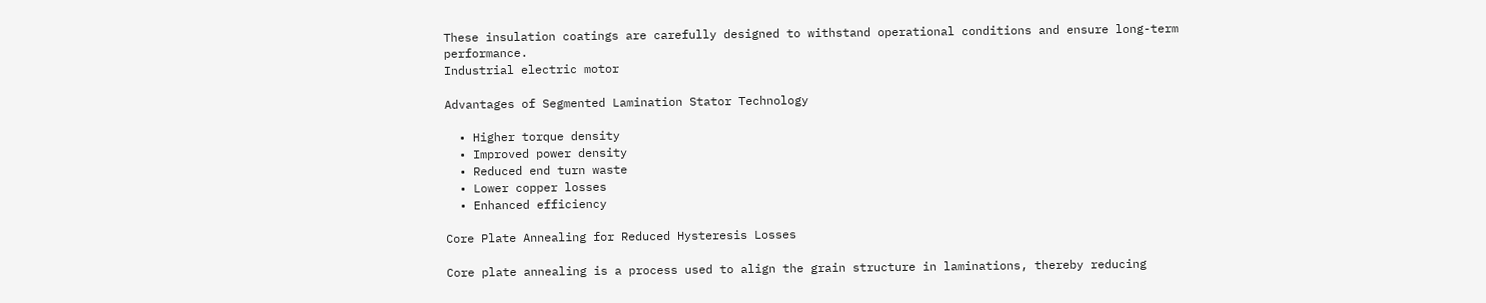These insulation coatings are carefully designed to withstand operational conditions and ensure long-term performance.
Industrial electric motor

Advantages of Segmented Lamination Stator Technology

  • Higher torque density
  • Improved power density
  • Reduced end turn waste
  • Lower copper losses
  • Enhanced efficiency

Core Plate Annealing for Reduced Hysteresis Losses

Core plate annealing is a process used to align the grain structure in laminations, thereby reducing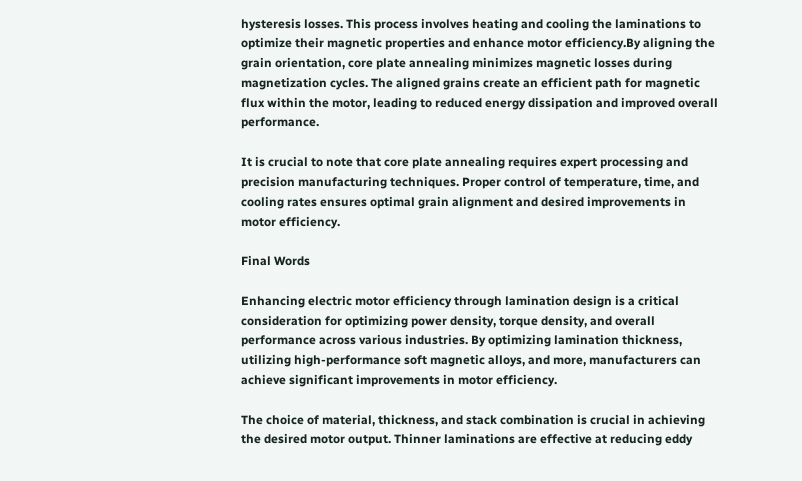hysteresis losses. This process involves heating and cooling the laminations to optimize their magnetic properties and enhance motor efficiency.By aligning the grain orientation, core plate annealing minimizes magnetic losses during magnetization cycles. The aligned grains create an efficient path for magnetic flux within the motor, leading to reduced energy dissipation and improved overall performance.

It is crucial to note that core plate annealing requires expert processing and precision manufacturing techniques. Proper control of temperature, time, and cooling rates ensures optimal grain alignment and desired improvements in motor efficiency.

Final Words

Enhancing electric motor efficiency through lamination design is a critical consideration for optimizing power density, torque density, and overall performance across various industries. By optimizing lamination thickness, utilizing high-performance soft magnetic alloys, and more, manufacturers can achieve significant improvements in motor efficiency.

The choice of material, thickness, and stack combination is crucial in achieving the desired motor output. Thinner laminations are effective at reducing eddy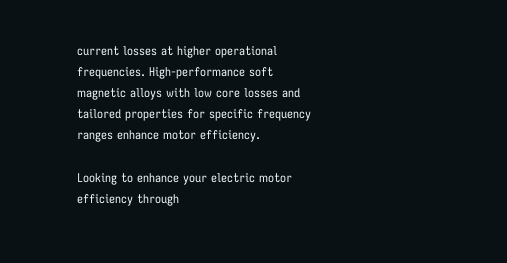current losses at higher operational frequencies. High-performance soft magnetic alloys with low core losses and tailored properties for specific frequency ranges enhance motor efficiency.

Looking to enhance your electric motor efficiency through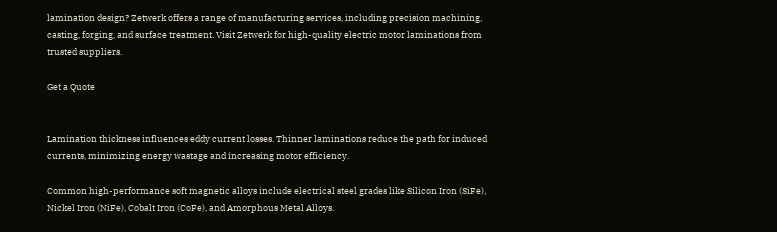lamination design? Zetwerk offers a range of manufacturing services, including precision machining, casting, forging, and surface treatment. Visit Zetwerk for high-quality electric motor laminations from trusted suppliers.

Get a Quote


Lamination thickness influences eddy current losses. Thinner laminations reduce the path for induced currents, minimizing energy wastage and increasing motor efficiency.

Common high-performance soft magnetic alloys include electrical steel grades like Silicon Iron (SiFe), Nickel Iron (NiFe), Cobalt Iron (CoFe), and Amorphous Metal Alloys.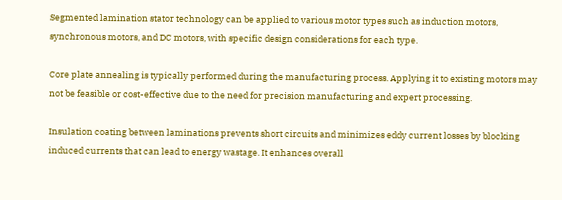Segmented lamination stator technology can be applied to various motor types such as induction motors, synchronous motors, and DC motors, with specific design considerations for each type.

Core plate annealing is typically performed during the manufacturing process. Applying it to existing motors may not be feasible or cost-effective due to the need for precision manufacturing and expert processing.

Insulation coating between laminations prevents short circuits and minimizes eddy current losses by blocking induced currents that can lead to energy wastage. It enhances overall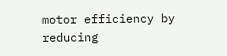motor efficiency by reducing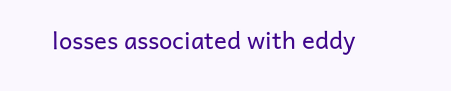losses associated with eddy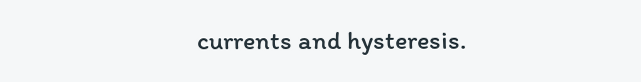currents and hysteresis.